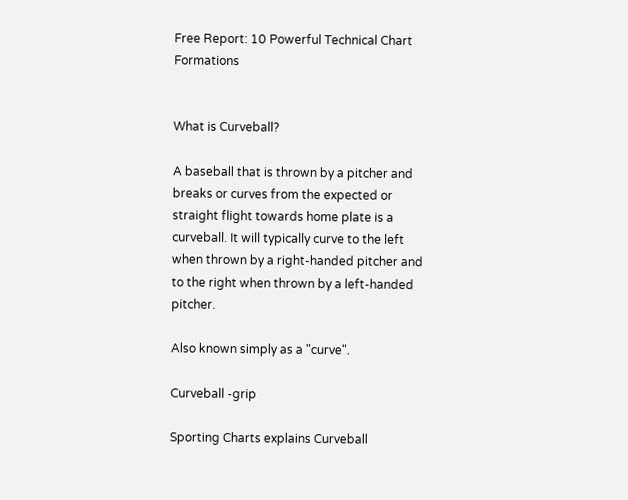Free Report: 10 Powerful Technical Chart Formations


What is Curveball?

A baseball that is thrown by a pitcher and breaks or curves from the expected or straight flight towards home plate is a curveball. It will typically curve to the left when thrown by a right-handed pitcher and to the right when thrown by a left-handed pitcher.

Also known simply as a "curve".

Curveball -grip

Sporting Charts explains Curveball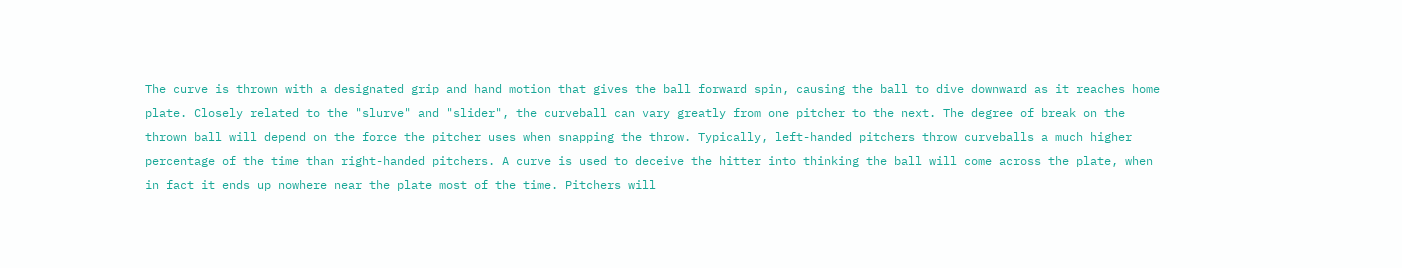The curve is thrown with a designated grip and hand motion that gives the ball forward spin, causing the ball to dive downward as it reaches home plate. Closely related to the "slurve" and "slider", the curveball can vary greatly from one pitcher to the next. The degree of break on the thrown ball will depend on the force the pitcher uses when snapping the throw. Typically, left-handed pitchers throw curveballs a much higher percentage of the time than right-handed pitchers. A curve is used to deceive the hitter into thinking the ball will come across the plate, when in fact it ends up nowhere near the plate most of the time. Pitchers will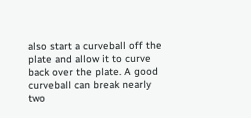also start a curveball off the plate and allow it to curve back over the plate. A good curveball can break nearly two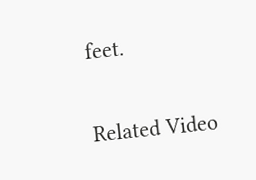feet.

Related Video